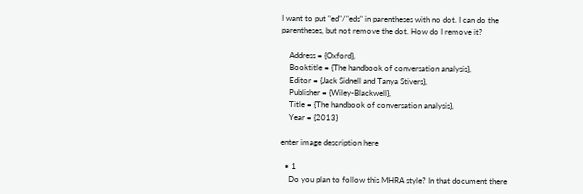I want to put "ed"/"eds" in parentheses with no dot. I can do the parentheses, but not remove the dot. How do I remove it?

    Address = {Oxford},
    Booktitle = {The handbook of conversation analysis},
    Editor = {Jack Sidnell and Tanya Stivers},
    Publisher = {Wiley-Blackwell},
    Title = {The handbook of conversation analysis},
    Year = {2013}

enter image description here

  • 1
    Do you plan to follow this MHRA style? In that document there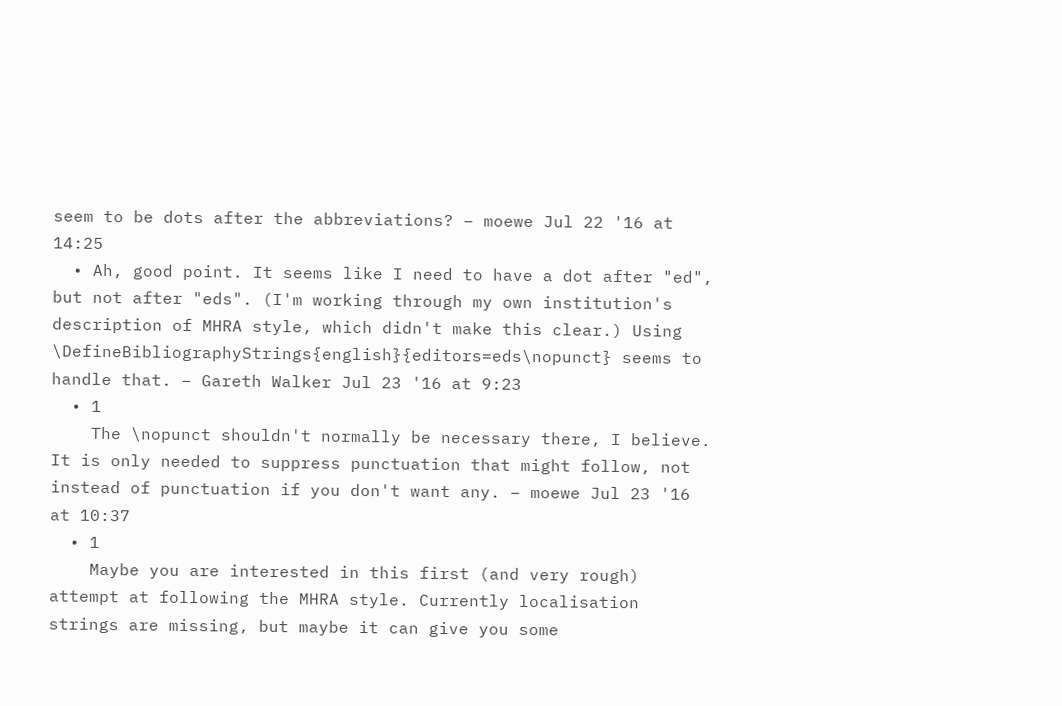seem to be dots after the abbreviations? – moewe Jul 22 '16 at 14:25
  • Ah, good point. It seems like I need to have a dot after "ed", but not after "eds". (I'm working through my own institution's description of MHRA style, which didn't make this clear.) Using \DefineBibliographyStrings{english}{editors=eds\nopunct} seems to handle that. – Gareth Walker Jul 23 '16 at 9:23
  • 1
    The \nopunct shouldn't normally be necessary there, I believe. It is only needed to suppress punctuation that might follow, not instead of punctuation if you don't want any. – moewe Jul 23 '16 at 10:37
  • 1
    Maybe you are interested in this first (and very rough) attempt at following the MHRA style. Currently localisation strings are missing, but maybe it can give you some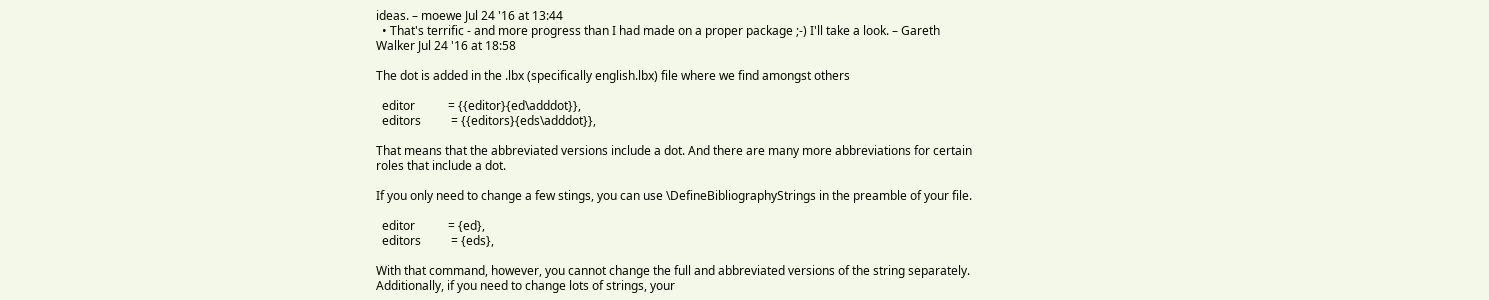ideas. – moewe Jul 24 '16 at 13:44
  • That's terrific - and more progress than I had made on a proper package ;-) I'll take a look. – Gareth Walker Jul 24 '16 at 18:58

The dot is added in the .lbx (specifically english.lbx) file where we find amongst others

  editor           = {{editor}{ed\adddot}},
  editors          = {{editors}{eds\adddot}},

That means that the abbreviated versions include a dot. And there are many more abbreviations for certain roles that include a dot.

If you only need to change a few stings, you can use \DefineBibliographyStrings in the preamble of your file.

  editor           = {ed},
  editors          = {eds},

With that command, however, you cannot change the full and abbreviated versions of the string separately. Additionally, if you need to change lots of strings, your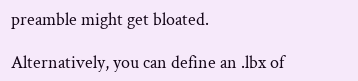preamble might get bloated.

Alternatively, you can define an .lbx of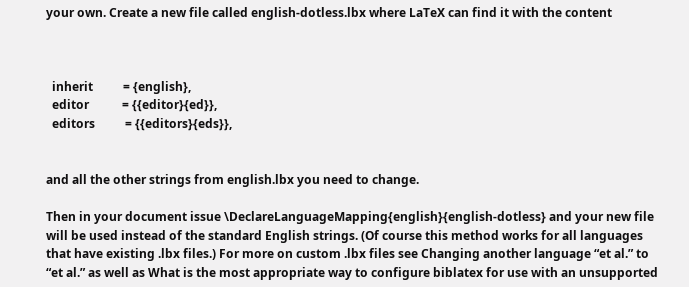your own. Create a new file called english-dotless.lbx where LaTeX can find it with the content



  inherit          = {english},
  editor           = {{editor}{ed}},
  editors          = {{editors}{eds}},


and all the other strings from english.lbx you need to change.

Then in your document issue \DeclareLanguageMapping{english}{english-dotless} and your new file will be used instead of the standard English strings. (Of course this method works for all languages that have existing .lbx files.) For more on custom .lbx files see Changing another language “et al.” to “et al.” as well as What is the most appropriate way to configure biblatex for use with an unsupported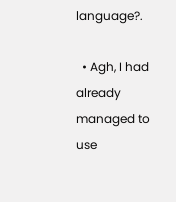language?.

  • Agh, I had already managed to use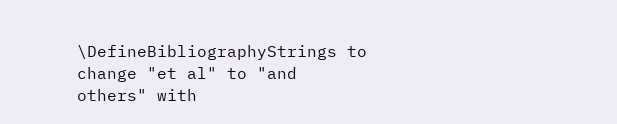\DefineBibliographyStrings to change "et al" to "and others" with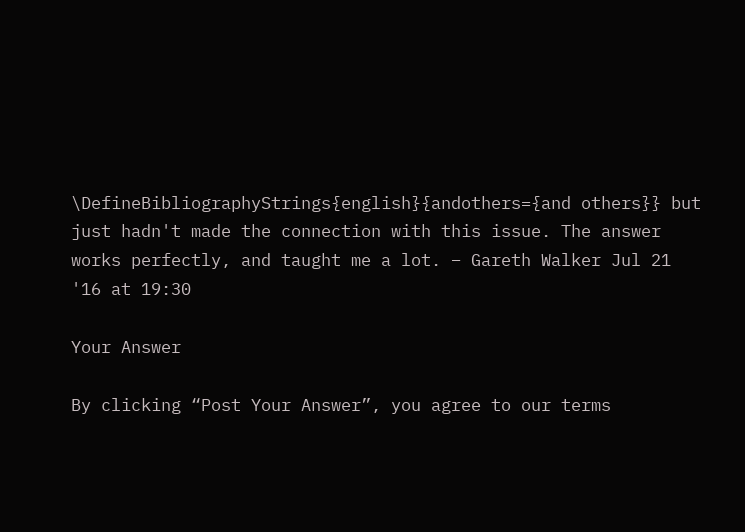\DefineBibliographyStrings{english}{andothers={and others}} but just hadn't made the connection with this issue. The answer works perfectly, and taught me a lot. – Gareth Walker Jul 21 '16 at 19:30

Your Answer

By clicking “Post Your Answer”, you agree to our terms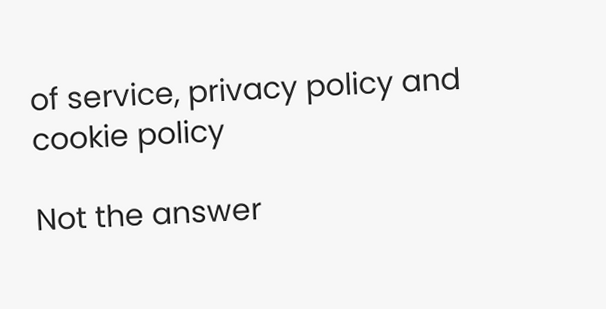of service, privacy policy and cookie policy

Not the answer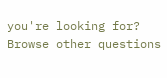you're looking for? Browse other questions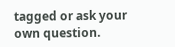tagged or ask your own question.